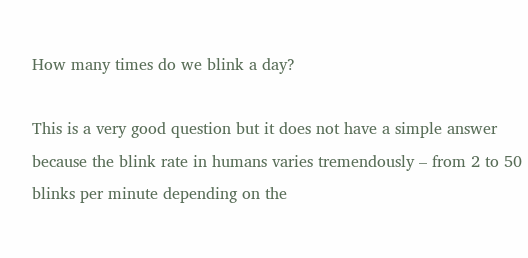How many times do we blink a day?

This is a very good question but it does not have a simple answer because the blink rate in humans varies tremendously – from 2 to 50 blinks per minute depending on the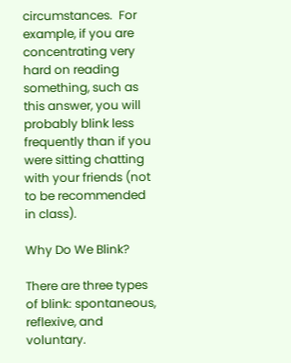circumstances.  For example, if you are concentrating very hard on reading something, such as this answer, you will probably blink less frequently than if you were sitting chatting with your friends (not to be recommended in class).

Why Do We Blink?

There are three types of blink: spontaneous, reflexive, and voluntary.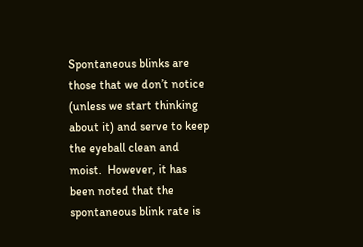Spontaneous blinks are those that we don’t notice (unless we start thinking about it) and serve to keep the eyeball clean and moist.  However, it has been noted that the spontaneous blink rate is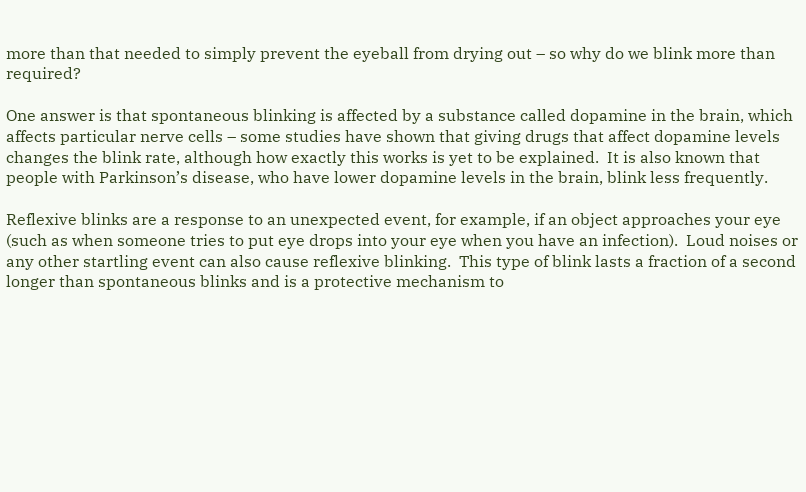more than that needed to simply prevent the eyeball from drying out – so why do we blink more than required?

One answer is that spontaneous blinking is affected by a substance called dopamine in the brain, which affects particular nerve cells – some studies have shown that giving drugs that affect dopamine levels changes the blink rate, although how exactly this works is yet to be explained.  It is also known that people with Parkinson’s disease, who have lower dopamine levels in the brain, blink less frequently.

Reflexive blinks are a response to an unexpected event, for example, if an object approaches your eye (such as when someone tries to put eye drops into your eye when you have an infection).  Loud noises or any other startling event can also cause reflexive blinking.  This type of blink lasts a fraction of a second longer than spontaneous blinks and is a protective mechanism to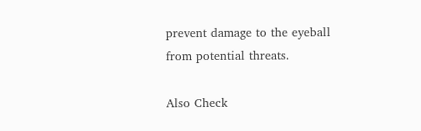prevent damage to the eyeball from potential threats.

Also Check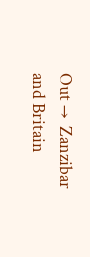Out →  Zanzibar and Britain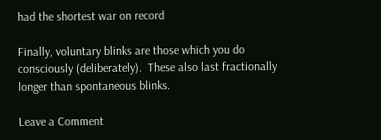had the shortest war on record

Finally, voluntary blinks are those which you do consciously (deliberately).  These also last fractionally longer than spontaneous blinks.

Leave a Comment